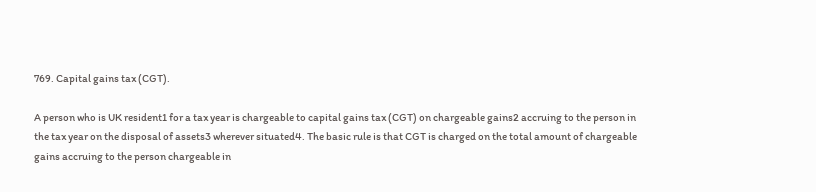769. Capital gains tax (CGT).

A person who is UK resident1 for a tax year is chargeable to capital gains tax (CGT) on chargeable gains2 accruing to the person in the tax year on the disposal of assets3 wherever situated4. The basic rule is that CGT is charged on the total amount of chargeable gains accruing to the person chargeable in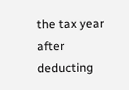the tax year after deducting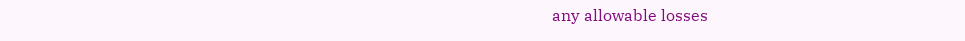any allowable losses